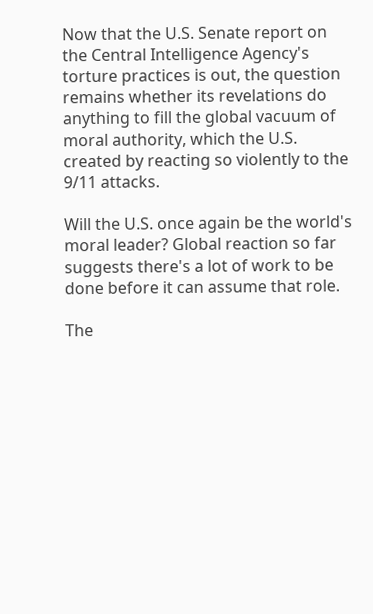Now that the U.S. Senate report on the Central Intelligence Agency's torture practices is out, the question remains whether its revelations do anything to fill the global vacuum of moral authority, which the U.S. created by reacting so violently to the 9/11 attacks.

Will the U.S. once again be the world's moral leader? Global reaction so far suggests there's a lot of work to be done before it can assume that role.

The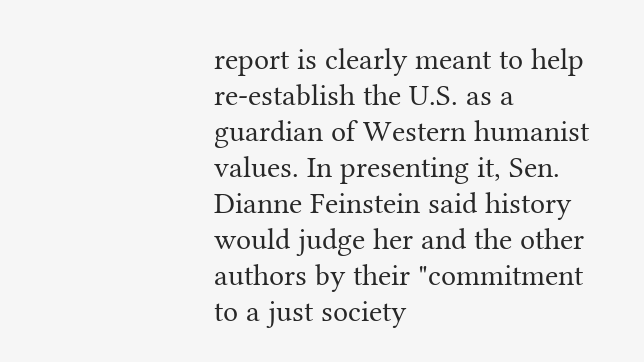report is clearly meant to help re-establish the U.S. as a guardian of Western humanist values. In presenting it, Sen. Dianne Feinstein said history would judge her and the other authors by their "commitment to a just society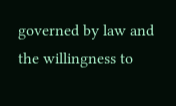governed by law and the willingness to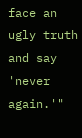face an ugly truth and say 'never again.'"